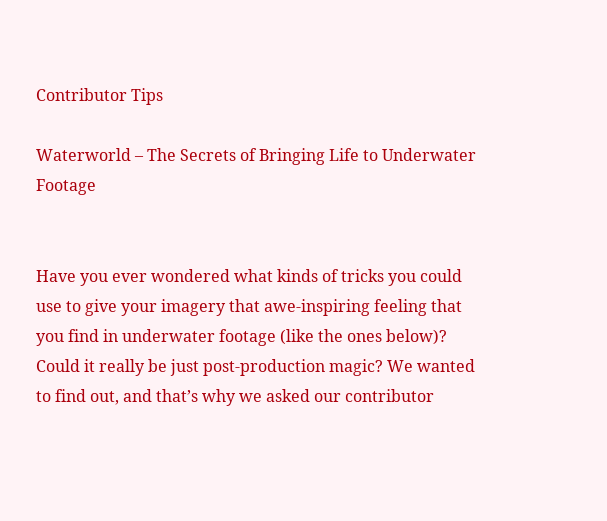Contributor Tips

Waterworld – The Secrets of Bringing Life to Underwater Footage


Have you ever wondered what kinds of tricks you could use to give your imagery that awe-inspiring feeling that you find in underwater footage (like the ones below)? Could it really be just post-production magic? We wanted to find out, and that’s why we asked our contributor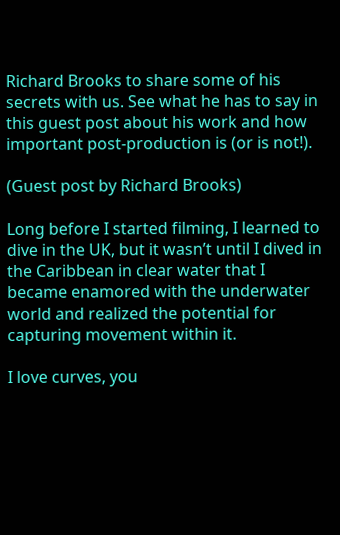Richard Brooks to share some of his secrets with us. See what he has to say in this guest post about his work and how important post-production is (or is not!).

(Guest post by Richard Brooks)

Long before I started filming, I learned to dive in the UK, but it wasn’t until I dived in the Caribbean in clear water that I became enamored with the underwater world and realized the potential for capturing movement within it.

I love curves, you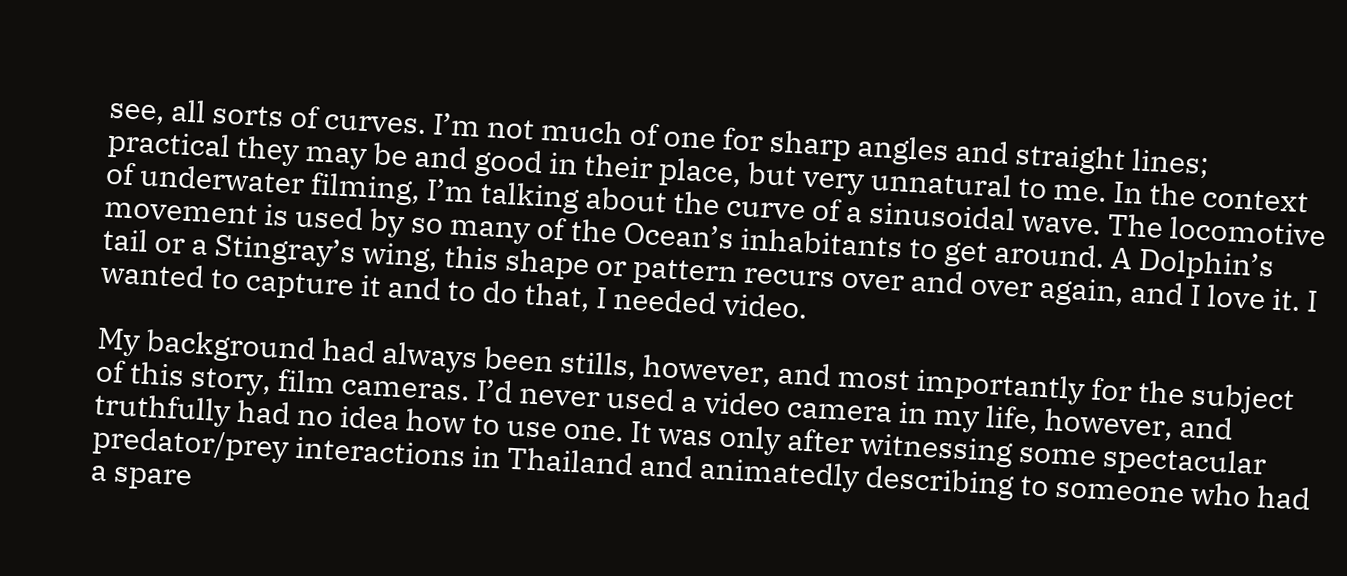see, all sorts of curves. I’m not much of one for sharp angles and straight lines; practical they may be and good in their place, but very unnatural to me. In the context of underwater filming, I’m talking about the curve of a sinusoidal wave. The locomotive movement is used by so many of the Ocean’s inhabitants to get around. A Dolphin’s tail or a Stingray’s wing, this shape or pattern recurs over and over again, and I love it. I wanted to capture it and to do that, I needed video.

My background had always been stills, however, and most importantly for the subject of this story, film cameras. I’d never used a video camera in my life, however, and truthfully had no idea how to use one. It was only after witnessing some spectacular predator/prey interactions in Thailand and animatedly describing to someone who had a spare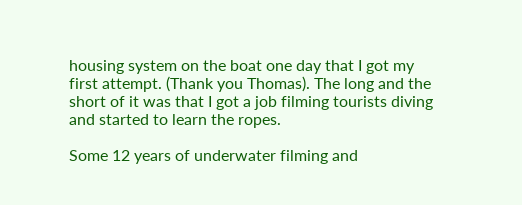housing system on the boat one day that I got my first attempt. (Thank you Thomas). The long and the short of it was that I got a job filming tourists diving and started to learn the ropes.

Some 12 years of underwater filming and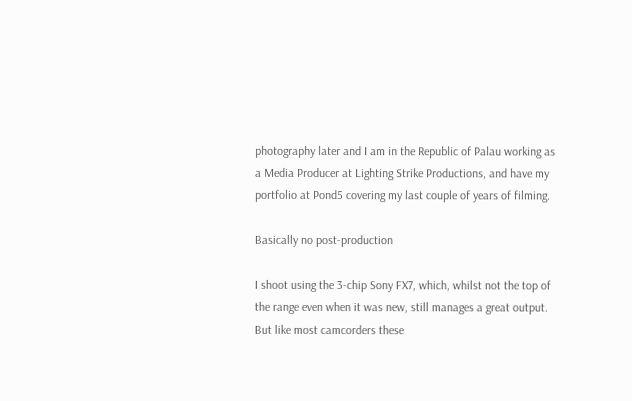photography later and I am in the Republic of Palau working as a Media Producer at Lighting Strike Productions, and have my portfolio at Pond5 covering my last couple of years of filming.

Basically no post-production

I shoot using the 3-chip Sony FX7, which, whilst not the top of the range even when it was new, still manages a great output. But like most camcorders these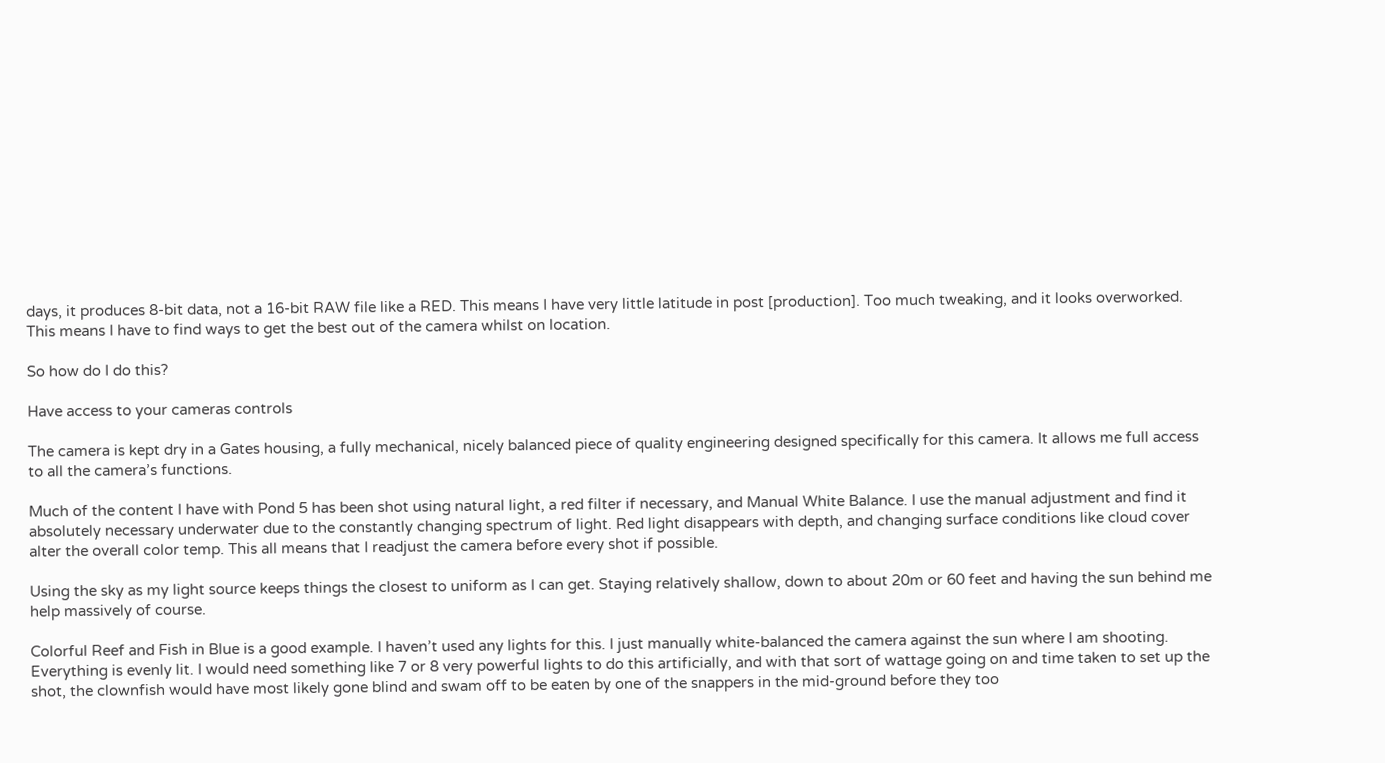days, it produces 8-bit data, not a 16-bit RAW file like a RED. This means I have very little latitude in post [production]. Too much tweaking, and it looks overworked. This means I have to find ways to get the best out of the camera whilst on location.

So how do I do this?

Have access to your cameras controls

The camera is kept dry in a Gates housing, a fully mechanical, nicely balanced piece of quality engineering designed specifically for this camera. It allows me full access to all the camera’s functions.

Much of the content I have with Pond 5 has been shot using natural light, a red filter if necessary, and Manual White Balance. I use the manual adjustment and find it absolutely necessary underwater due to the constantly changing spectrum of light. Red light disappears with depth, and changing surface conditions like cloud cover alter the overall color temp. This all means that I readjust the camera before every shot if possible.

Using the sky as my light source keeps things the closest to uniform as I can get. Staying relatively shallow, down to about 20m or 60 feet and having the sun behind me help massively of course.

Colorful Reef and Fish in Blue is a good example. I haven’t used any lights for this. I just manually white-balanced the camera against the sun where I am shooting. Everything is evenly lit. I would need something like 7 or 8 very powerful lights to do this artificially, and with that sort of wattage going on and time taken to set up the shot, the clownfish would have most likely gone blind and swam off to be eaten by one of the snappers in the mid-ground before they too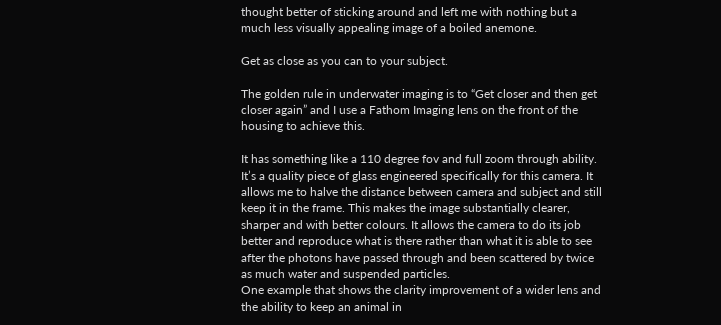thought better of sticking around and left me with nothing but a much less visually appealing image of a boiled anemone.

Get as close as you can to your subject.

The golden rule in underwater imaging is to “Get closer and then get closer again” and I use a Fathom Imaging lens on the front of the housing to achieve this.

It has something like a 110 degree fov and full zoom through ability. It’s a quality piece of glass engineered specifically for this camera. It allows me to halve the distance between camera and subject and still keep it in the frame. This makes the image substantially clearer, sharper and with better colours. It allows the camera to do its job better and reproduce what is there rather than what it is able to see after the photons have passed through and been scattered by twice as much water and suspended particles.
One example that shows the clarity improvement of a wider lens and the ability to keep an animal in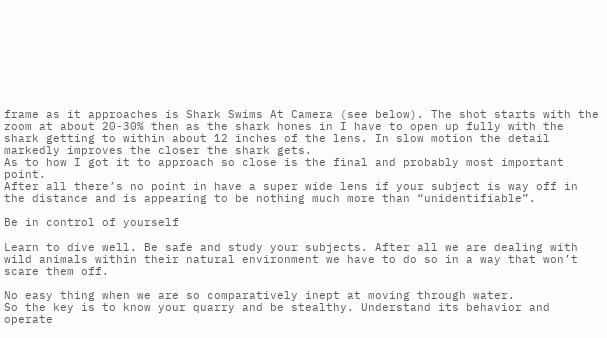frame as it approaches is Shark Swims At Camera (see below). The shot starts with the zoom at about 20-30% then as the shark hones in I have to open up fully with the shark getting to within about 12 inches of the lens. In slow motion the detail markedly improves the closer the shark gets.
As to how I got it to approach so close is the final and probably most important point.
After all there’s no point in have a super wide lens if your subject is way off in the distance and is appearing to be nothing much more than “unidentifiable”.

Be in control of yourself

Learn to dive well. Be safe and study your subjects. After all we are dealing with wild animals within their natural environment we have to do so in a way that won’t scare them off.

No easy thing when we are so comparatively inept at moving through water.
So the key is to know your quarry and be stealthy. Understand its behavior and operate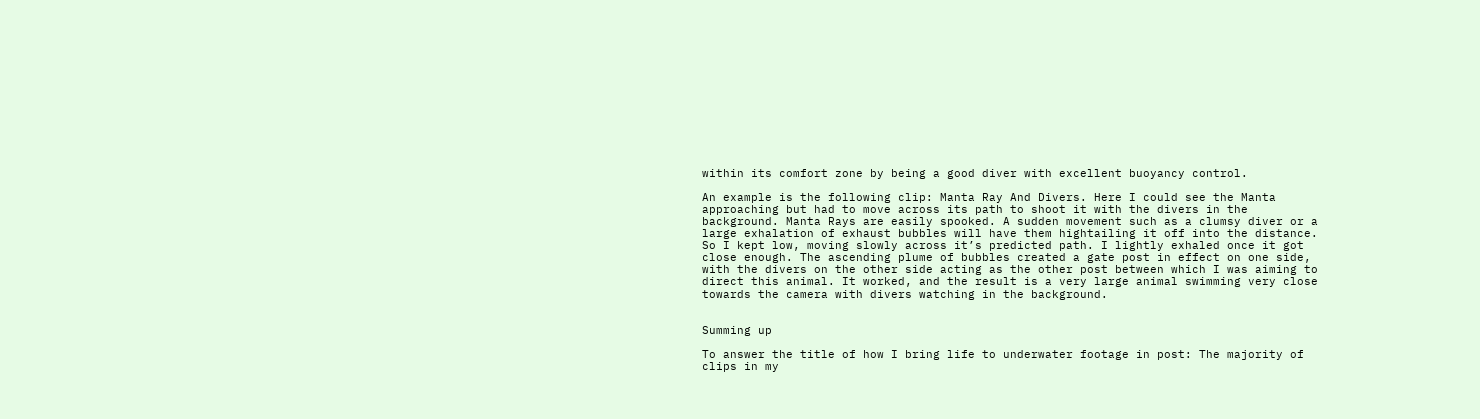within its comfort zone by being a good diver with excellent buoyancy control.

An example is the following clip: Manta Ray And Divers. Here I could see the Manta approaching but had to move across its path to shoot it with the divers in the background. Manta Rays are easily spooked. A sudden movement such as a clumsy diver or a large exhalation of exhaust bubbles will have them hightailing it off into the distance. So I kept low, moving slowly across it’s predicted path. I lightly exhaled once it got close enough. The ascending plume of bubbles created a gate post in effect on one side, with the divers on the other side acting as the other post between which I was aiming to direct this animal. It worked, and the result is a very large animal swimming very close towards the camera with divers watching in the background.


Summing up

To answer the title of how I bring life to underwater footage in post: The majority of clips in my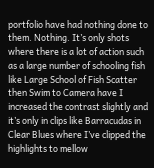portfolio have had nothing done to them. Nothing. It’s only shots where there is a lot of action such as a large number of schooling fish like Large School of Fish Scatter then Swim to Camera have I increased the contrast slightly and it’s only in clips like Barracudas in Clear Blues where I’ve clipped the highlights to mellow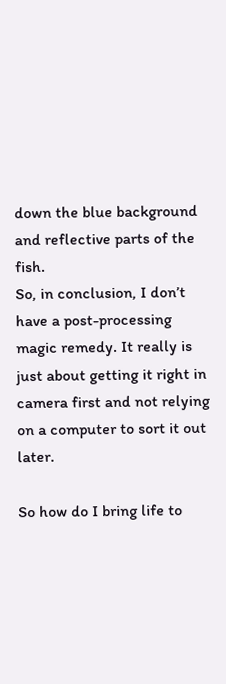down the blue background and reflective parts of the fish.
So, in conclusion, I don’t have a post-processing magic remedy. It really is just about getting it right in camera first and not relying on a computer to sort it out later.

So how do I bring life to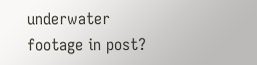underwater footage in post?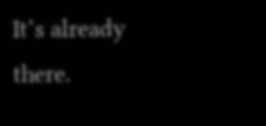It’s already there.